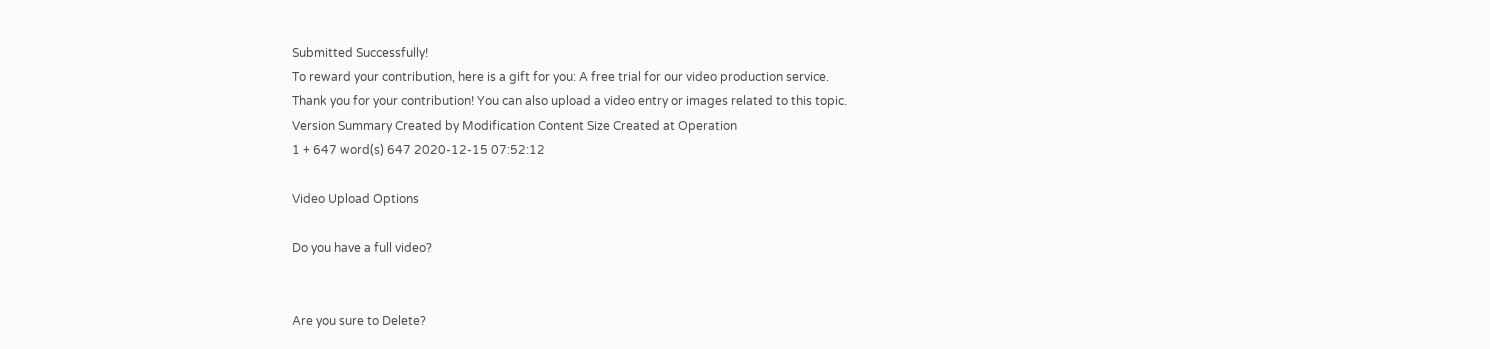Submitted Successfully!
To reward your contribution, here is a gift for you: A free trial for our video production service.
Thank you for your contribution! You can also upload a video entry or images related to this topic.
Version Summary Created by Modification Content Size Created at Operation
1 + 647 word(s) 647 2020-12-15 07:52:12

Video Upload Options

Do you have a full video?


Are you sure to Delete?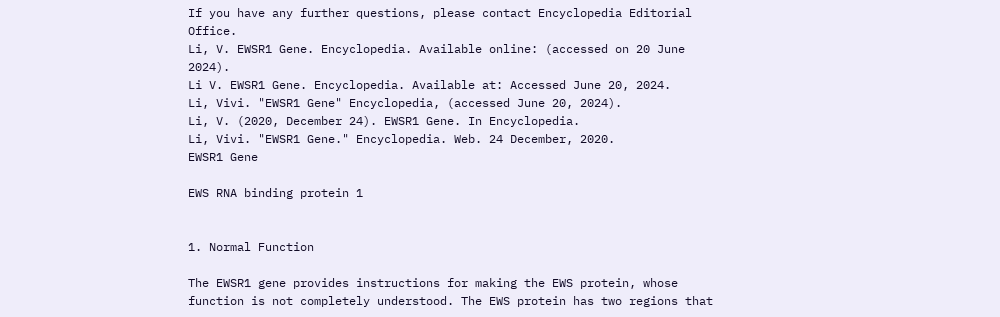If you have any further questions, please contact Encyclopedia Editorial Office.
Li, V. EWSR1 Gene. Encyclopedia. Available online: (accessed on 20 June 2024).
Li V. EWSR1 Gene. Encyclopedia. Available at: Accessed June 20, 2024.
Li, Vivi. "EWSR1 Gene" Encyclopedia, (accessed June 20, 2024).
Li, V. (2020, December 24). EWSR1 Gene. In Encyclopedia.
Li, Vivi. "EWSR1 Gene." Encyclopedia. Web. 24 December, 2020.
EWSR1 Gene

EWS RNA binding protein 1


1. Normal Function

The EWSR1 gene provides instructions for making the EWS protein, whose function is not completely understood. The EWS protein has two regions that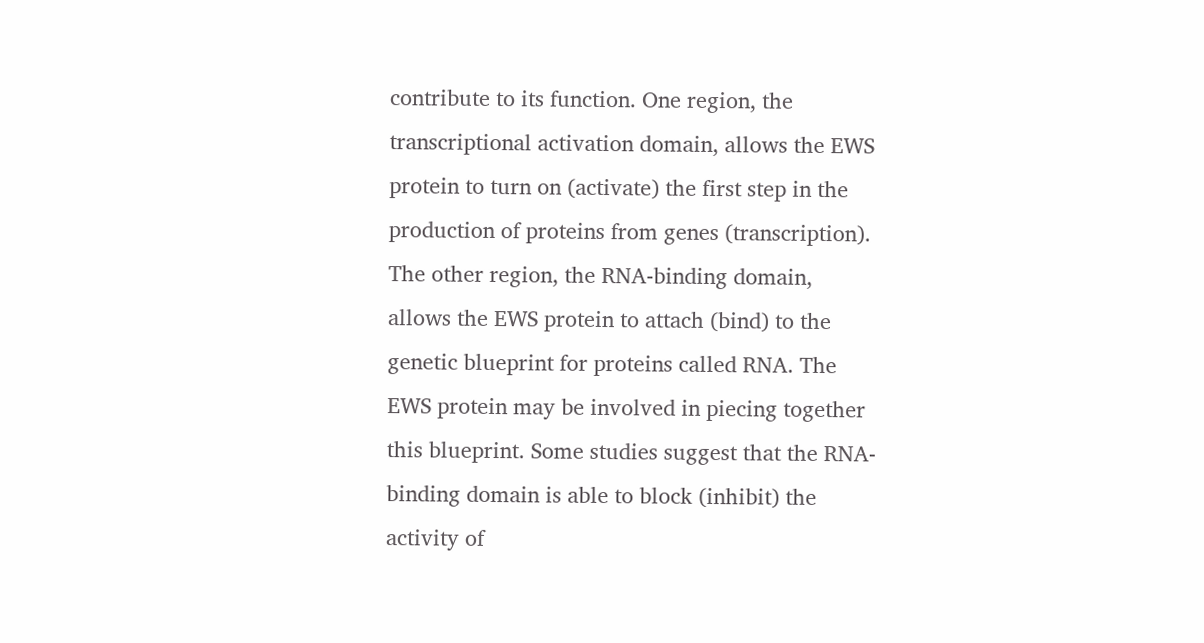contribute to its function. One region, the transcriptional activation domain, allows the EWS protein to turn on (activate) the first step in the production of proteins from genes (transcription). The other region, the RNA-binding domain, allows the EWS protein to attach (bind) to the genetic blueprint for proteins called RNA. The EWS protein may be involved in piecing together this blueprint. Some studies suggest that the RNA-binding domain is able to block (inhibit) the activity of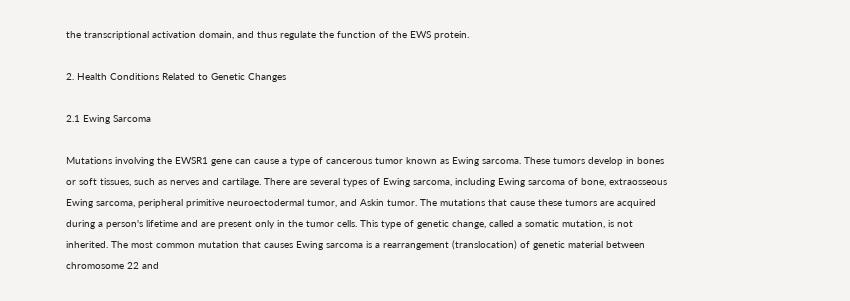the transcriptional activation domain, and thus regulate the function of the EWS protein.

2. Health Conditions Related to Genetic Changes

2.1 Ewing Sarcoma

Mutations involving the EWSR1 gene can cause a type of cancerous tumor known as Ewing sarcoma. These tumors develop in bones or soft tissues, such as nerves and cartilage. There are several types of Ewing sarcoma, including Ewing sarcoma of bone, extraosseous Ewing sarcoma, peripheral primitive neuroectodermal tumor, and Askin tumor. The mutations that cause these tumors are acquired during a person's lifetime and are present only in the tumor cells. This type of genetic change, called a somatic mutation, is not inherited. The most common mutation that causes Ewing sarcoma is a rearrangement (translocation) of genetic material between chromosome 22 and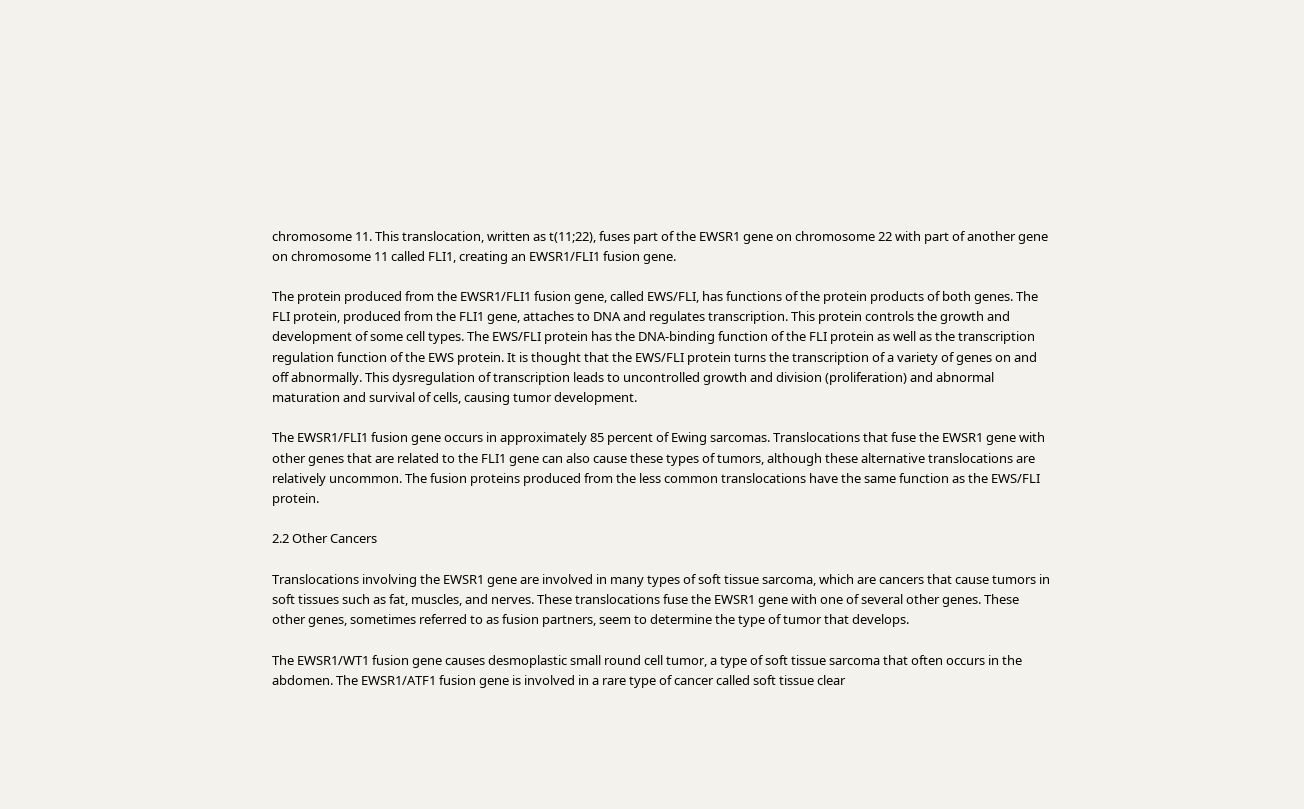chromosome 11. This translocation, written as t(11;22), fuses part of the EWSR1 gene on chromosome 22 with part of another gene on chromosome 11 called FLI1, creating an EWSR1/FLI1 fusion gene.

The protein produced from the EWSR1/FLI1 fusion gene, called EWS/FLI, has functions of the protein products of both genes. The FLI protein, produced from the FLI1 gene, attaches to DNA and regulates transcription. This protein controls the growth and development of some cell types. The EWS/FLI protein has the DNA-binding function of the FLI protein as well as the transcription regulation function of the EWS protein. It is thought that the EWS/FLI protein turns the transcription of a variety of genes on and off abnormally. This dysregulation of transcription leads to uncontrolled growth and division (proliferation) and abnormal maturation and survival of cells, causing tumor development.

The EWSR1/FLI1 fusion gene occurs in approximately 85 percent of Ewing sarcomas. Translocations that fuse the EWSR1 gene with other genes that are related to the FLI1 gene can also cause these types of tumors, although these alternative translocations are relatively uncommon. The fusion proteins produced from the less common translocations have the same function as the EWS/FLI protein.

2.2 Other Cancers

Translocations involving the EWSR1 gene are involved in many types of soft tissue sarcoma, which are cancers that cause tumors in soft tissues such as fat, muscles, and nerves. These translocations fuse the EWSR1 gene with one of several other genes. These other genes, sometimes referred to as fusion partners, seem to determine the type of tumor that develops.

The EWSR1/WT1 fusion gene causes desmoplastic small round cell tumor, a type of soft tissue sarcoma that often occurs in the abdomen. The EWSR1/ATF1 fusion gene is involved in a rare type of cancer called soft tissue clear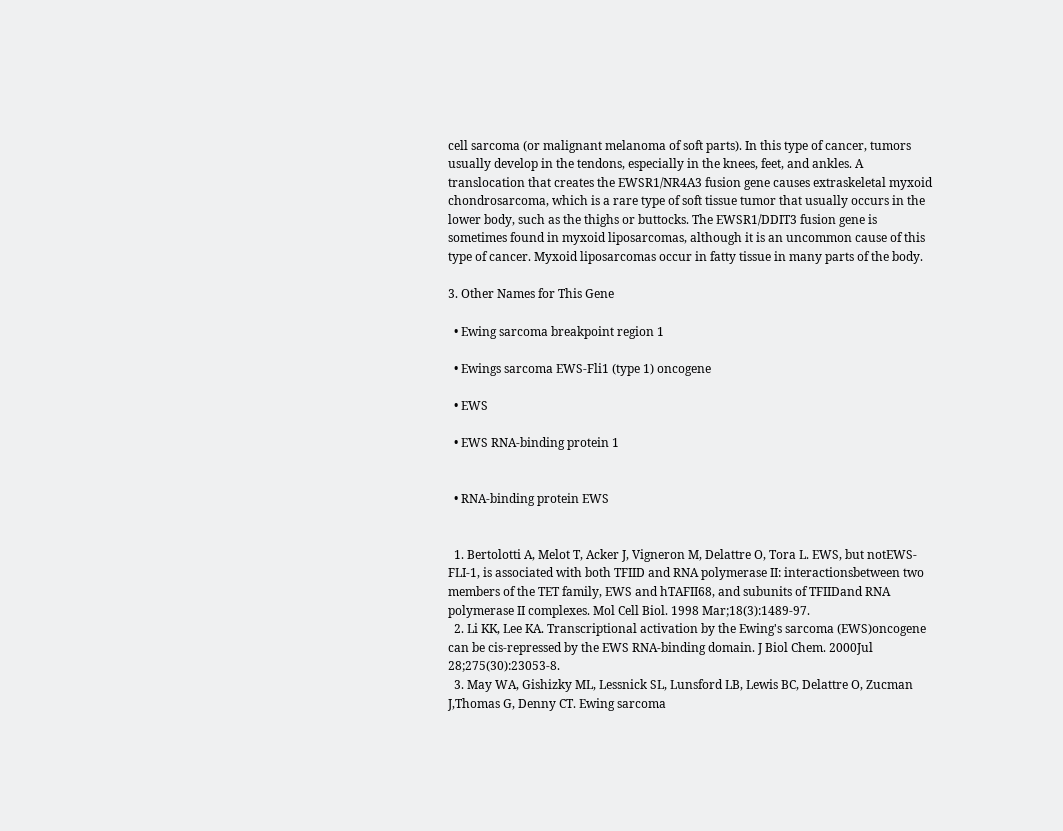cell sarcoma (or malignant melanoma of soft parts). In this type of cancer, tumors usually develop in the tendons, especially in the knees, feet, and ankles. A translocation that creates the EWSR1/NR4A3 fusion gene causes extraskeletal myxoid chondrosarcoma, which is a rare type of soft tissue tumor that usually occurs in the lower body, such as the thighs or buttocks. The EWSR1/DDIT3 fusion gene is sometimes found in myxoid liposarcomas, although it is an uncommon cause of this type of cancer. Myxoid liposarcomas occur in fatty tissue in many parts of the body.

3. Other Names for This Gene

  • Ewing sarcoma breakpoint region 1

  • Ewings sarcoma EWS-Fli1 (type 1) oncogene

  • EWS

  • EWS RNA-binding protein 1


  • RNA-binding protein EWS


  1. Bertolotti A, Melot T, Acker J, Vigneron M, Delattre O, Tora L. EWS, but notEWS-FLI-1, is associated with both TFIID and RNA polymerase II: interactionsbetween two members of the TET family, EWS and hTAFII68, and subunits of TFIIDand RNA polymerase II complexes. Mol Cell Biol. 1998 Mar;18(3):1489-97.
  2. Li KK, Lee KA. Transcriptional activation by the Ewing's sarcoma (EWS)oncogene can be cis-repressed by the EWS RNA-binding domain. J Biol Chem. 2000Jul 28;275(30):23053-8.
  3. May WA, Gishizky ML, Lessnick SL, Lunsford LB, Lewis BC, Delattre O, Zucman J,Thomas G, Denny CT. Ewing sarcoma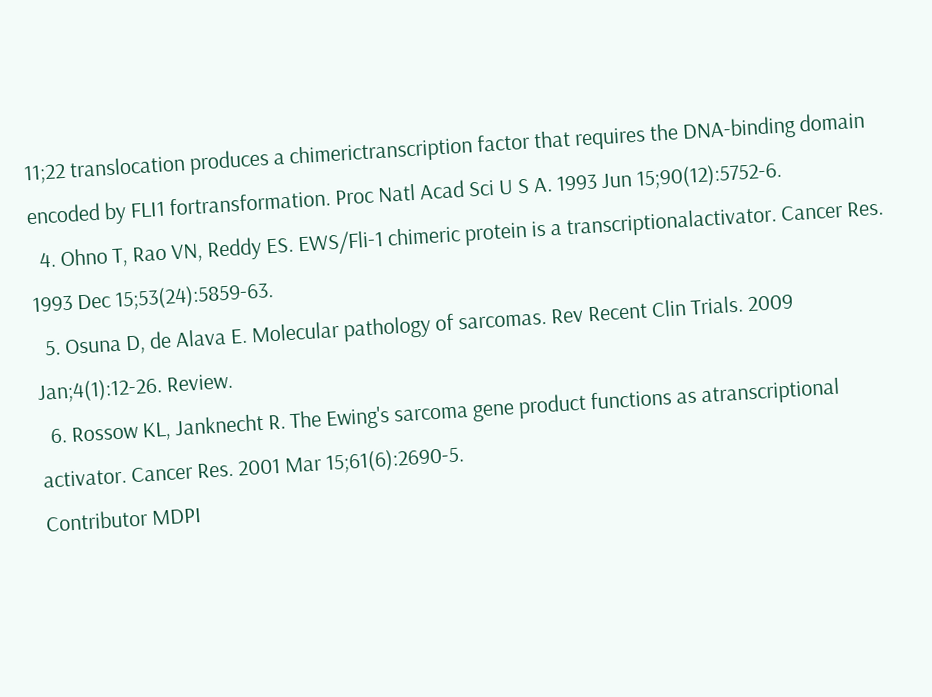11;22 translocation produces a chimerictranscription factor that requires the DNA-binding domain encoded by FLI1 fortransformation. Proc Natl Acad Sci U S A. 1993 Jun 15;90(12):5752-6.
  4. Ohno T, Rao VN, Reddy ES. EWS/Fli-1 chimeric protein is a transcriptionalactivator. Cancer Res. 1993 Dec 15;53(24):5859-63.
  5. Osuna D, de Alava E. Molecular pathology of sarcomas. Rev Recent Clin Trials. 2009 Jan;4(1):12-26. Review.
  6. Rossow KL, Janknecht R. The Ewing's sarcoma gene product functions as atranscriptional activator. Cancer Res. 2001 Mar 15;61(6):2690-5.
Contributor MDPI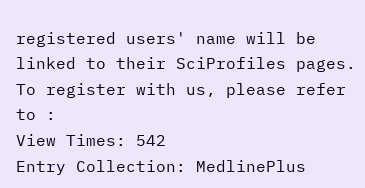registered users' name will be linked to their SciProfiles pages. To register with us, please refer to :
View Times: 542
Entry Collection: MedlinePlus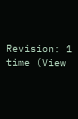Revision: 1 time (View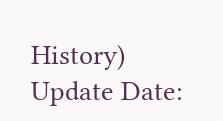History)
Update Date: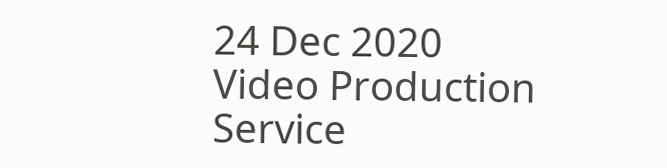24 Dec 2020
Video Production Service